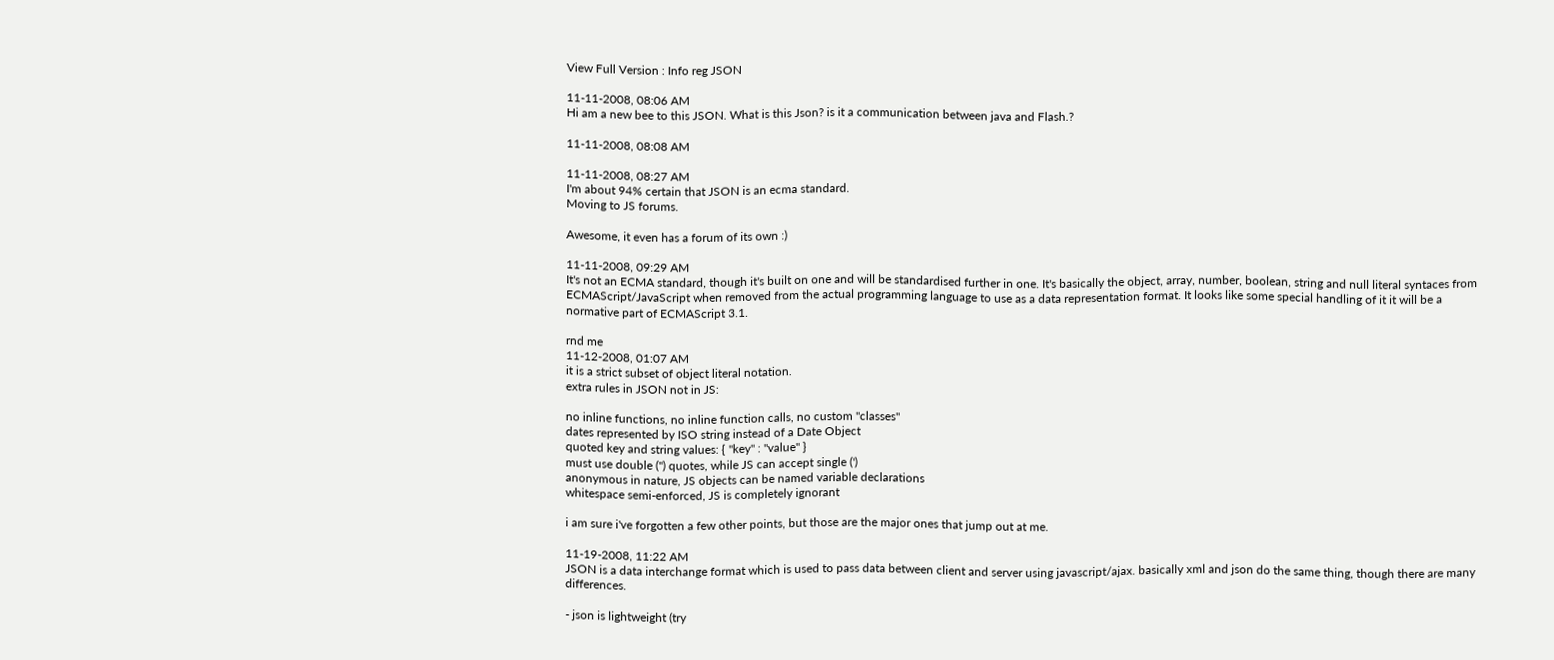View Full Version : Info reg JSON

11-11-2008, 08:06 AM
Hi am a new bee to this JSON. What is this Json? is it a communication between java and Flash.?

11-11-2008, 08:08 AM

11-11-2008, 08:27 AM
I'm about 94% certain that JSON is an ecma standard.
Moving to JS forums.

Awesome, it even has a forum of its own :)

11-11-2008, 09:29 AM
It's not an ECMA standard, though it's built on one and will be standardised further in one. It's basically the object, array, number, boolean, string and null literal syntaces from ECMAScript/JavaScript when removed from the actual programming language to use as a data representation format. It looks like some special handling of it it will be a normative part of ECMAScript 3.1.

rnd me
11-12-2008, 01:07 AM
it is a strict subset of object literal notation.
extra rules in JSON not in JS:

no inline functions, no inline function calls, no custom "classes"
dates represented by ISO string instead of a Date Object
quoted key and string values: { "key" : "value" }
must use double (") quotes, while JS can accept single (')
anonymous in nature, JS objects can be named variable declarations
whitespace semi-enforced, JS is completely ignorant

i am sure i've forgotten a few other points, but those are the major ones that jump out at me.

11-19-2008, 11:22 AM
JSON is a data interchange format which is used to pass data between client and server using javascript/ajax. basically xml and json do the same thing, though there are many differences.

- json is lightweight (try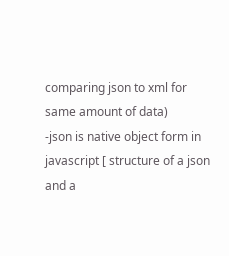comparing json to xml for same amount of data)
-json is native object form in javascript [ structure of a json and a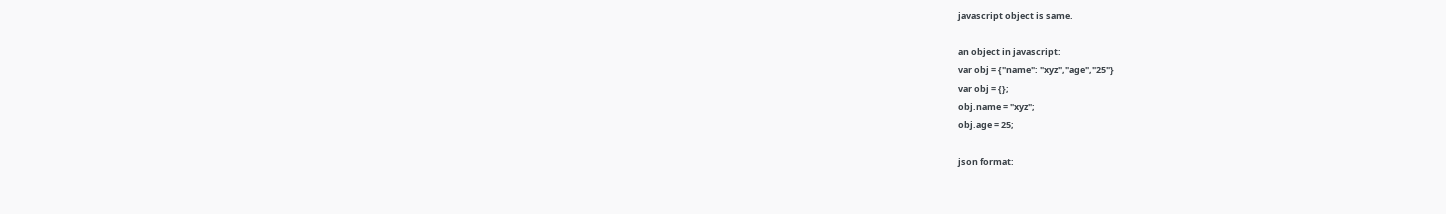javascript object is same.

an object in javascript:
var obj = {"name": "xyz","age","25"}
var obj = {};
obj.name = "xyz";
obj.age = 25;

json format: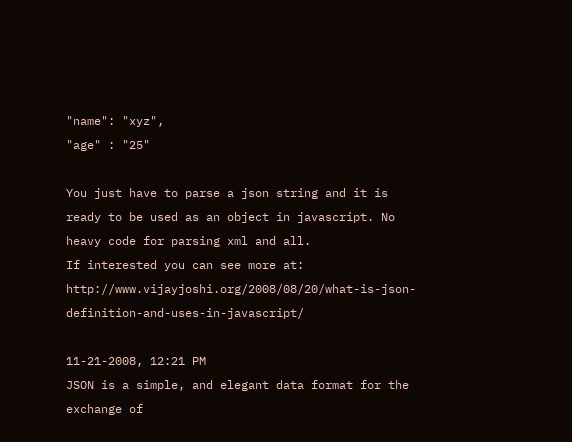"name": "xyz",
"age" : "25"

You just have to parse a json string and it is ready to be used as an object in javascript. No heavy code for parsing xml and all.
If interested you can see more at: http://www.vijayjoshi.org/2008/08/20/what-is-json-definition-and-uses-in-javascript/

11-21-2008, 12:21 PM
JSON is a simple, and elegant data format for the exchange of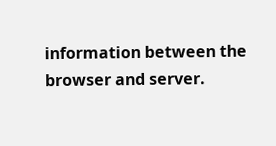information between the browser and server.